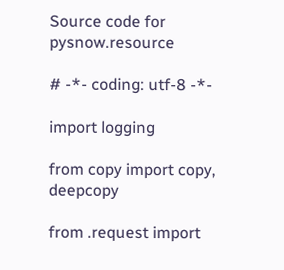Source code for pysnow.resource

# -*- coding: utf-8 -*-

import logging

from copy import copy, deepcopy

from .request import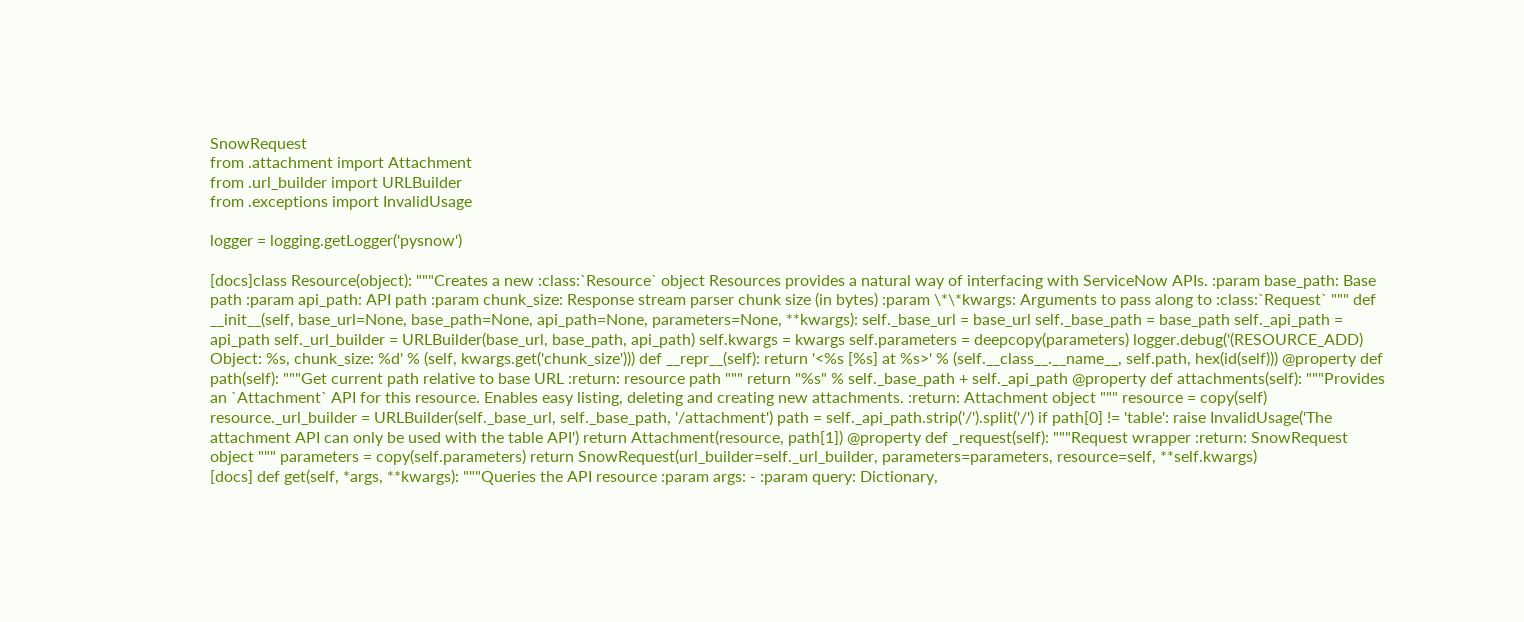SnowRequest
from .attachment import Attachment
from .url_builder import URLBuilder
from .exceptions import InvalidUsage

logger = logging.getLogger('pysnow')

[docs]class Resource(object): """Creates a new :class:`Resource` object Resources provides a natural way of interfacing with ServiceNow APIs. :param base_path: Base path :param api_path: API path :param chunk_size: Response stream parser chunk size (in bytes) :param \*\*kwargs: Arguments to pass along to :class:`Request` """ def __init__(self, base_url=None, base_path=None, api_path=None, parameters=None, **kwargs): self._base_url = base_url self._base_path = base_path self._api_path = api_path self._url_builder = URLBuilder(base_url, base_path, api_path) self.kwargs = kwargs self.parameters = deepcopy(parameters) logger.debug('(RESOURCE_ADD) Object: %s, chunk_size: %d' % (self, kwargs.get('chunk_size'))) def __repr__(self): return '<%s [%s] at %s>' % (self.__class__.__name__, self.path, hex(id(self))) @property def path(self): """Get current path relative to base URL :return: resource path """ return "%s" % self._base_path + self._api_path @property def attachments(self): """Provides an `Attachment` API for this resource. Enables easy listing, deleting and creating new attachments. :return: Attachment object """ resource = copy(self) resource._url_builder = URLBuilder(self._base_url, self._base_path, '/attachment') path = self._api_path.strip('/').split('/') if path[0] != 'table': raise InvalidUsage('The attachment API can only be used with the table API') return Attachment(resource, path[1]) @property def _request(self): """Request wrapper :return: SnowRequest object """ parameters = copy(self.parameters) return SnowRequest(url_builder=self._url_builder, parameters=parameters, resource=self, **self.kwargs)
[docs] def get(self, *args, **kwargs): """Queries the API resource :param args: - :param query: Dictionary,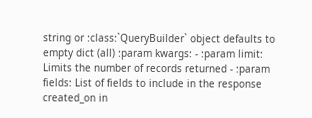string or :class:`QueryBuilder` object defaults to empty dict (all) :param kwargs: - :param limit: Limits the number of records returned - :param fields: List of fields to include in the response created_on in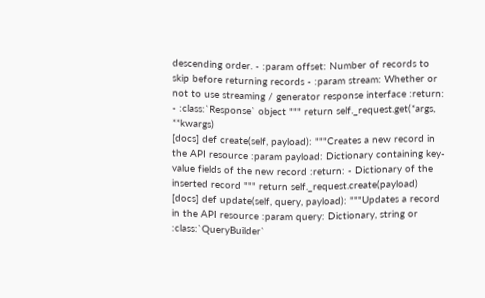descending order. - :param offset: Number of records to skip before returning records - :param stream: Whether or not to use streaming / generator response interface :return: - :class:`Response` object """ return self._request.get(*args, **kwargs)
[docs] def create(self, payload): """Creates a new record in the API resource :param payload: Dictionary containing key-value fields of the new record :return: - Dictionary of the inserted record """ return self._request.create(payload)
[docs] def update(self, query, payload): """Updates a record in the API resource :param query: Dictionary, string or :class:`QueryBuilder`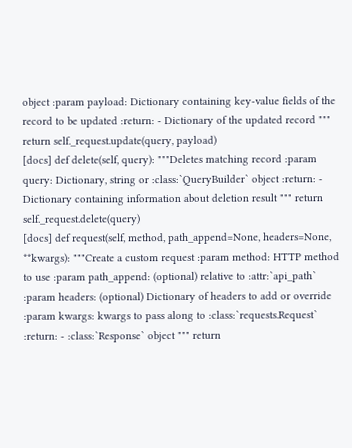object :param payload: Dictionary containing key-value fields of the record to be updated :return: - Dictionary of the updated record """ return self._request.update(query, payload)
[docs] def delete(self, query): """Deletes matching record :param query: Dictionary, string or :class:`QueryBuilder` object :return: - Dictionary containing information about deletion result """ return self._request.delete(query)
[docs] def request(self, method, path_append=None, headers=None, **kwargs): """Create a custom request :param method: HTTP method to use :param path_append: (optional) relative to :attr:`api_path` :param headers: (optional) Dictionary of headers to add or override :param kwargs: kwargs to pass along to :class:`requests.Request` :return: - :class:`Response` object """ return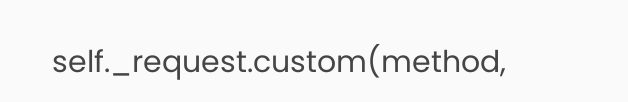self._request.custom(method,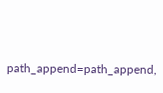path_append=path_append,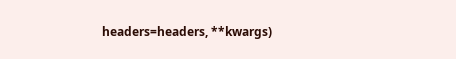headers=headers, **kwargs)